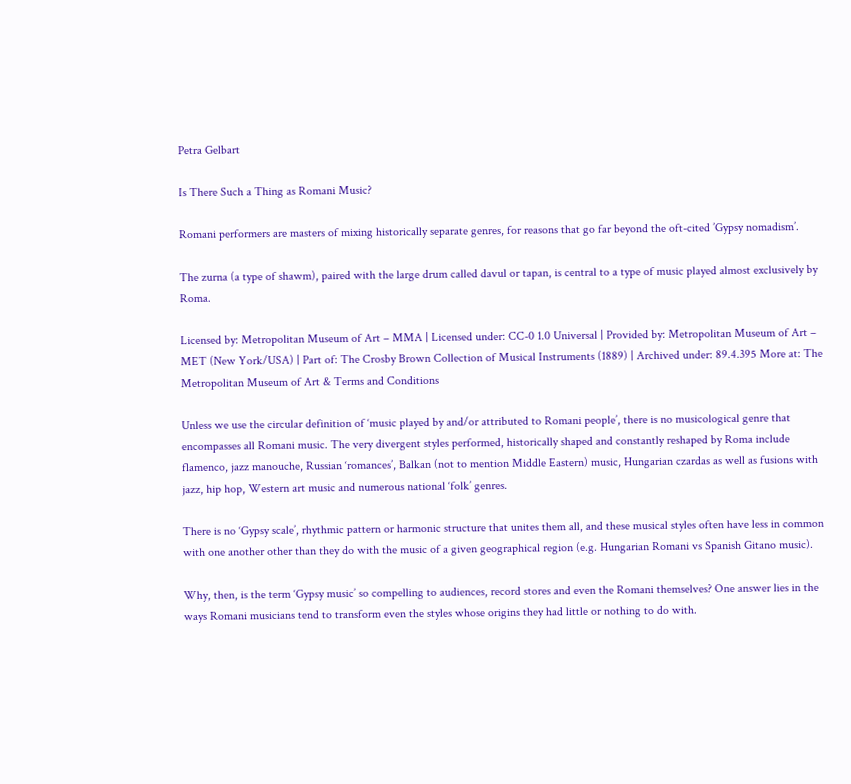Petra Gelbart

Is There Such a Thing as Romani Music?

Romani performers are masters of mixing historically separate genres, for reasons that go far beyond the oft-cited ’Gypsy nomadism’.

The zurna (a type of shawm), paired with the large drum called davul or tapan, is central to a type of music played almost exclusively by Roma.

Licensed by: Metropolitan Museum of Art – MMA | Licensed under: CC-0 1.0 Universal | Provided by: Metropolitan Museum of Art – MET (New York/USA) | Part of: The Crosby Brown Collection of Musical Instruments (1889) | Archived under: 89.4.395 More at: The Metropolitan Museum of Art & Terms and Conditions

Unless we use the circular definition of ‘music played by and/or attributed to Romani people’, there is no musicological genre that encompasses all Romani music. The very divergent styles performed, historically shaped and constantly reshaped by Roma include flamenco, jazz manouche, Russian ‘romances’, Balkan (not to mention Middle Eastern) music, Hungarian czardas as well as fusions with jazz, hip hop, Western art music and numerous national ‘folk’ genres.

There is no ‘Gypsy scale’, rhythmic pattern or harmonic structure that unites them all, and these musical styles often have less in common with one another other than they do with the music of a given geographical region (e.g. Hungarian Romani vs Spanish Gitano music).

Why, then, is the term ‘Gypsy music’ so compelling to audiences, record stores and even the Romani themselves? One answer lies in the ways Romani musicians tend to transform even the styles whose origins they had little or nothing to do with.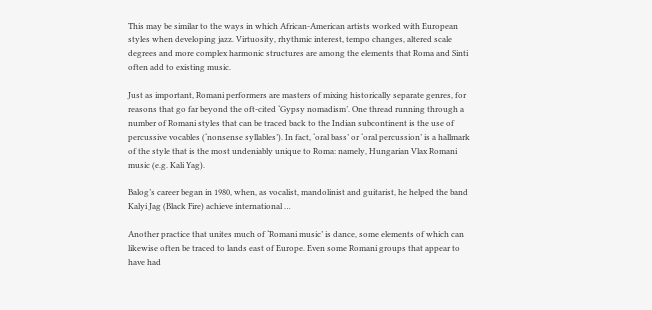This may be similar to the ways in which African-American artists worked with European styles when developing jazz. Virtuosity, rhythmic interest, tempo changes, altered scale degrees and more complex harmonic structures are among the elements that Roma and Sinti often add to existing music.

Just as important, Romani performers are masters of mixing historically separate genres, for reasons that go far beyond the oft-cited ‘Gypsy nomadism’. One thread running through a number of Romani styles that can be traced back to the Indian subcontinent is the use of percussive vocables (‘nonsense syllables’). In fact, ‘oral bass’ or ‘oral percussion’ is a hallmark of the style that is the most undeniably unique to Roma: namely, Hungarian Vlax Romani music (e.g. Kali Yag).

Balog’s career began in 1980, when, as vocalist, mandolinist and guitarist, he helped the band Kalyi Jag (Black Fire) achieve international …

Another practice that unites much of ‘Romani music’ is dance, some elements of which can likewise often be traced to lands east of Europe. Even some Romani groups that appear to have had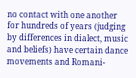no contact with one another for hundreds of years (judging by differences in dialect, music and beliefs) have certain dance movements and Romani-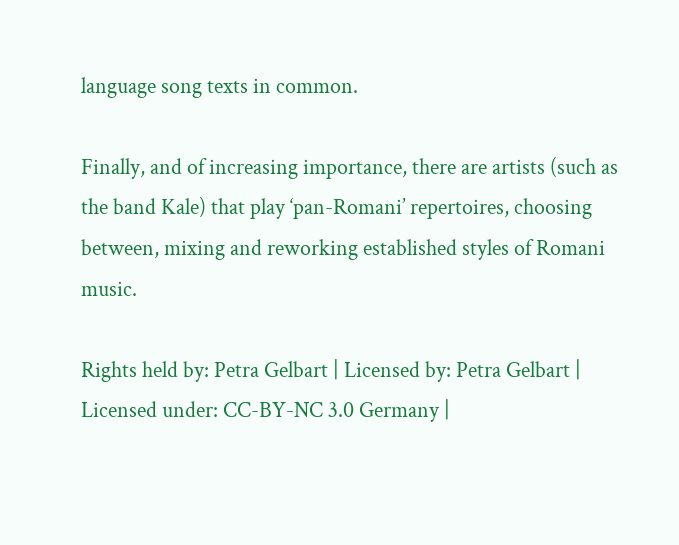language song texts in common.

Finally, and of increasing importance, there are artists (such as the band Kale) that play ‘pan-Romani’ repertoires, choosing between, mixing and reworking established styles of Romani music.

Rights held by: Petra Gelbart | Licensed by: Petra Gelbart | Licensed under: CC-BY-NC 3.0 Germany |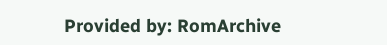Provided by: RomArchive